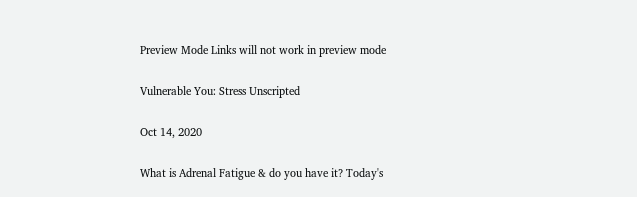Preview Mode Links will not work in preview mode

Vulnerable You: Stress Unscripted

Oct 14, 2020

What is Adrenal Fatigue & do you have it? Today's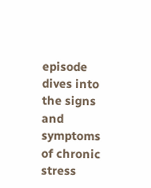episode dives into the signs and symptoms of chronic stress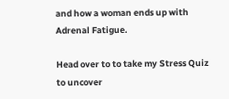and how a woman ends up with Adrenal Fatigue.

Head over to to take my Stress Quiz to uncover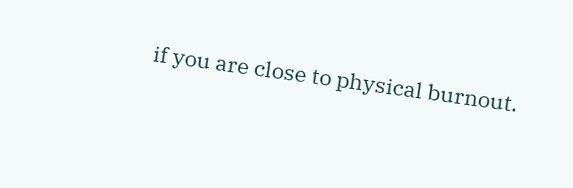if you are close to physical burnout.